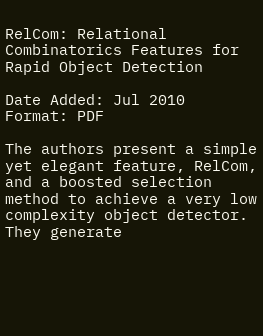RelCom: Relational Combinatorics Features for Rapid Object Detection

Date Added: Jul 2010
Format: PDF

The authors present a simple yet elegant feature, RelCom, and a boosted selection method to achieve a very low complexity object detector. They generate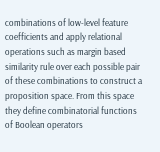combinations of low-level feature coefficients and apply relational operations such as margin based similarity rule over each possible pair of these combinations to construct a proposition space. From this space they define combinatorial functions of Boolean operators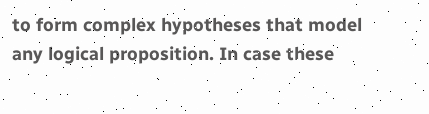to form complex hypotheses that model any logical proposition. In case these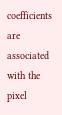coefficients are associated with the pixel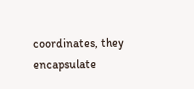coordinates, they encapsulate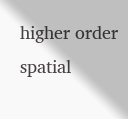higher order spatial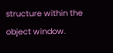structure within the object window.